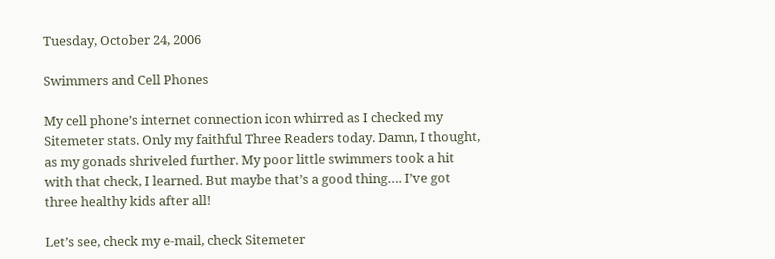Tuesday, October 24, 2006

Swimmers and Cell Phones

My cell phone’s internet connection icon whirred as I checked my Sitemeter stats. Only my faithful Three Readers today. Damn, I thought, as my gonads shriveled further. My poor little swimmers took a hit with that check, I learned. But maybe that’s a good thing…. I’ve got three healthy kids after all!

Let’s see, check my e-mail, check Sitemeter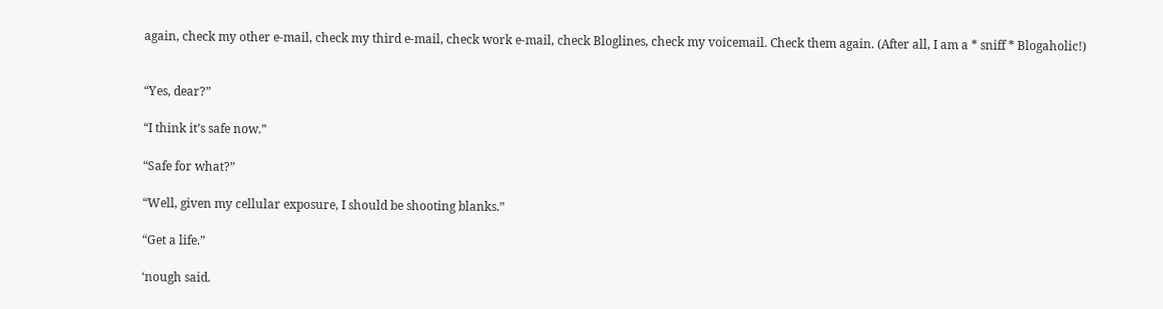again, check my other e-mail, check my third e-mail, check work e-mail, check Bloglines, check my voicemail. Check them again. (After all, I am a * sniff * Blogaholic!)


“Yes, dear?”

“I think it’s safe now.”

“Safe for what?”

“Well, given my cellular exposure, I should be shooting blanks.”

“Get a life.”

‘nough said.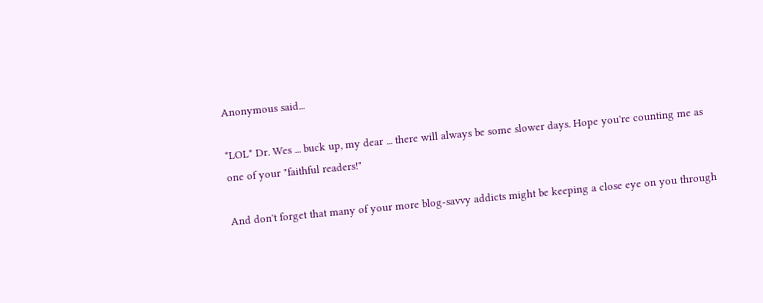Anonymous said...

*LOL* Dr. Wes ... buck up, my dear ... there will always be some slower days. Hope you're counting me as one of your "faithful readers!"

And don't forget that many of your more blog-savvy addicts might be keeping a close eye on you through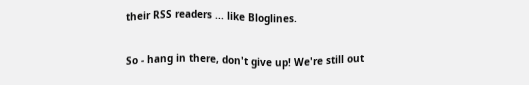their RSS readers ... like Bloglines.

So - hang in there, don't give up! We're still out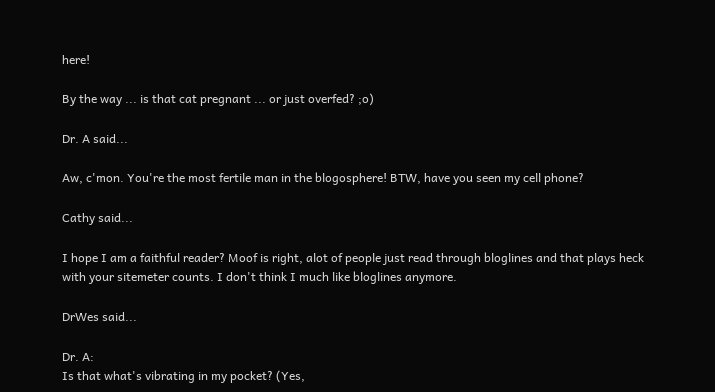here!

By the way ... is that cat pregnant ... or just overfed? ;o)

Dr. A said...

Aw, c'mon. You're the most fertile man in the blogosphere! BTW, have you seen my cell phone?

Cathy said...

I hope I am a faithful reader? Moof is right, alot of people just read through bloglines and that plays heck with your sitemeter counts. I don't think I much like bloglines anymore.

DrWes said...

Dr. A:
Is that what's vibrating in my pocket? (Yes,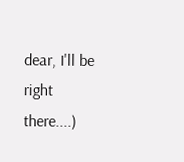dear, I'll be right there....)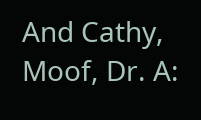And Cathy, Moof, Dr. A: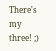There's my three! ;)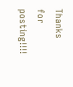Thanks for posting!!!!